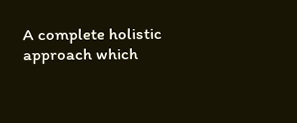A complete holistic approach which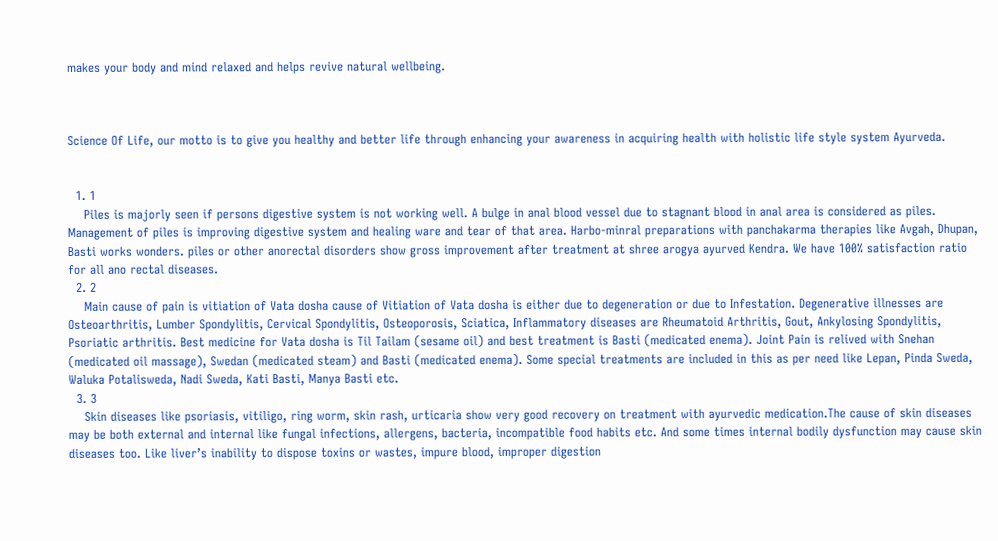makes your body and mind relaxed and helps revive natural wellbeing.



Science Of Life, our motto is to give you healthy and better life through enhancing your awareness in acquiring health with holistic life style system Ayurveda.


  1. 1
    Piles is majorly seen if persons digestive system is not working well. A bulge in anal blood vessel due to stagnant blood in anal area is considered as piles. Management of piles is improving digestive system and healing ware and tear of that area. Harbo-minral preparations with panchakarma therapies like Avgah, Dhupan, Basti works wonders. piles or other anorectal disorders show gross improvement after treatment at shree arogya ayurved Kendra. We have 100% satisfaction ratio for all ano rectal diseases.
  2. 2
    Main cause of pain is vitiation of Vata dosha cause of Vitiation of Vata dosha is either due to degeneration or due to Infestation. Degenerative illnesses are Osteoarthritis, Lumber Spondylitis, Cervical Spondylitis, Osteoporosis, Sciatica, Inflammatory diseases are Rheumatoid Arthritis, Gout, Ankylosing Spondylitis, Psoriatic arthritis. Best medicine for Vata dosha is Til Tailam (sesame oil) and best treatment is Basti (medicated enema). Joint Pain is relived with Snehan (medicated oil massage), Swedan (medicated steam) and Basti (medicated enema). Some special treatments are included in this as per need like Lepan, Pinda Sweda, Waluka Potalisweda, Nadi Sweda, Kati Basti, Manya Basti etc.
  3. 3
    Skin diseases like psoriasis, vitiligo, ring worm, skin rash, urticaria show very good recovery on treatment with ayurvedic medication.The cause of skin diseases may be both external and internal like fungal infections, allergens, bacteria, incompatible food habits etc. And some times internal bodily dysfunction may cause skin diseases too. Like liver’s inability to dispose toxins or wastes, impure blood, improper digestion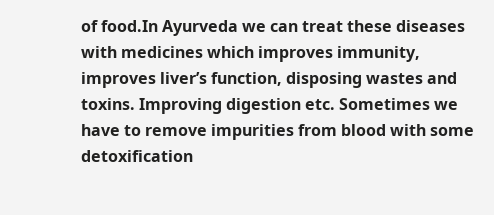of food.In Ayurveda we can treat these diseases with medicines which improves immunity, improves liver’s function, disposing wastes and toxins. Improving digestion etc. Sometimes we have to remove impurities from blood with some detoxification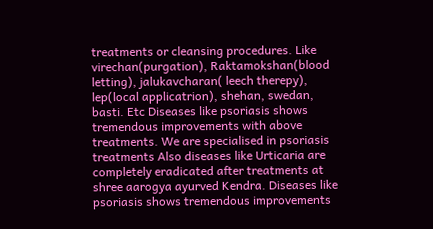treatments or cleansing procedures. Like virechan(purgation), Raktamokshan(blood letting), jalukavcharan( leech therepy), lep(local applicatrion), shehan, swedan, basti. Etc Diseases like psoriasis shows tremendous improvements with above treatments. We are specialised in psoriasis treatments Also diseases like Urticaria are completely eradicated after treatments at shree aarogya ayurved Kendra. Diseases like psoriasis shows tremendous improvements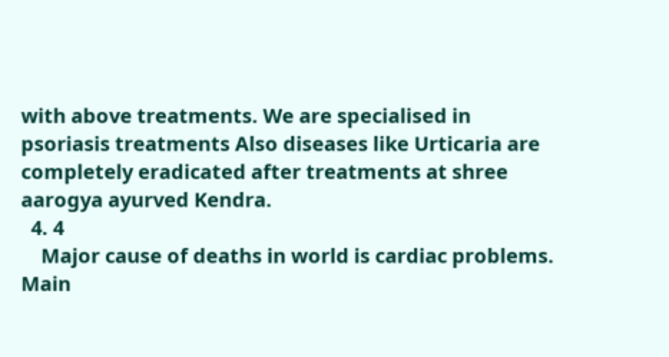with above treatments. We are specialised in psoriasis treatments Also diseases like Urticaria are completely eradicated after treatments at shree aarogya ayurved Kendra.
  4. 4
    Major cause of deaths in world is cardiac problems. Main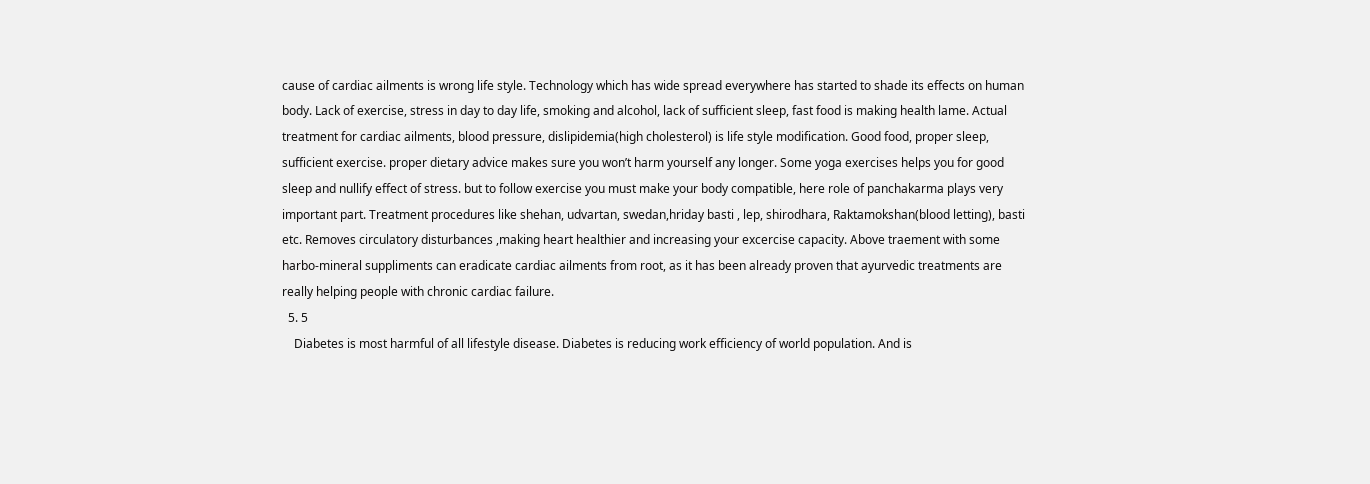cause of cardiac ailments is wrong life style. Technology which has wide spread everywhere has started to shade its effects on human body. Lack of exercise, stress in day to day life, smoking and alcohol, lack of sufficient sleep, fast food is making health lame. Actual treatment for cardiac ailments, blood pressure, dislipidemia(high cholesterol) is life style modification. Good food, proper sleep, sufficient exercise. proper dietary advice makes sure you won’t harm yourself any longer. Some yoga exercises helps you for good sleep and nullify effect of stress. but to follow exercise you must make your body compatible, here role of panchakarma plays very important part. Treatment procedures like shehan, udvartan, swedan,hriday basti , lep, shirodhara, Raktamokshan(blood letting), basti etc. Removes circulatory disturbances ,making heart healthier and increasing your excercise capacity. Above traement with some harbo-mineral suppliments can eradicate cardiac ailments from root, as it has been already proven that ayurvedic treatments are really helping people with chronic cardiac failure.
  5. 5
    Diabetes is most harmful of all lifestyle disease. Diabetes is reducing work efficiency of world population. And is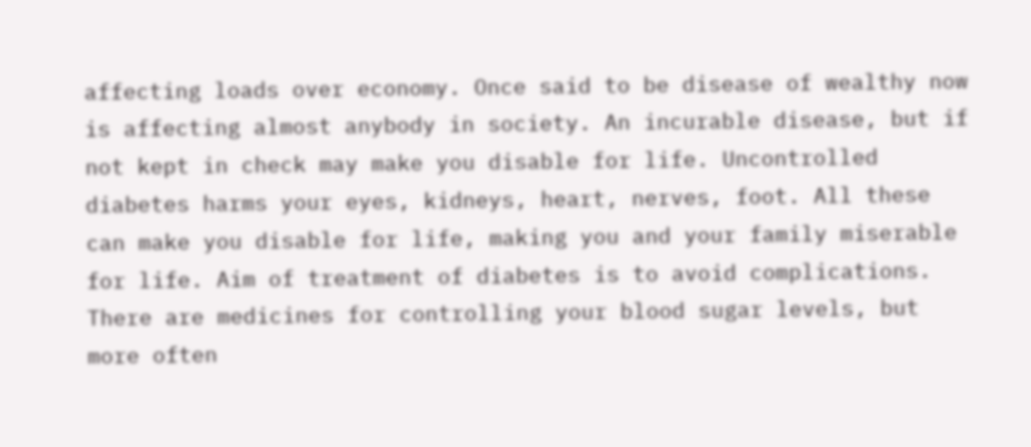affecting loads over economy. Once said to be disease of wealthy now is affecting almost anybody in society. An incurable disease, but if not kept in check may make you disable for life. Uncontrolled diabetes harms your eyes, kidneys, heart, nerves, foot. All these can make you disable for life, making you and your family miserable for life. Aim of treatment of diabetes is to avoid complications. There are medicines for controlling your blood sugar levels, but more often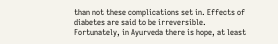than not these complications set in. Effects of diabetes are said to be irreversible. Fortunately, in Ayurveda there is hope, at least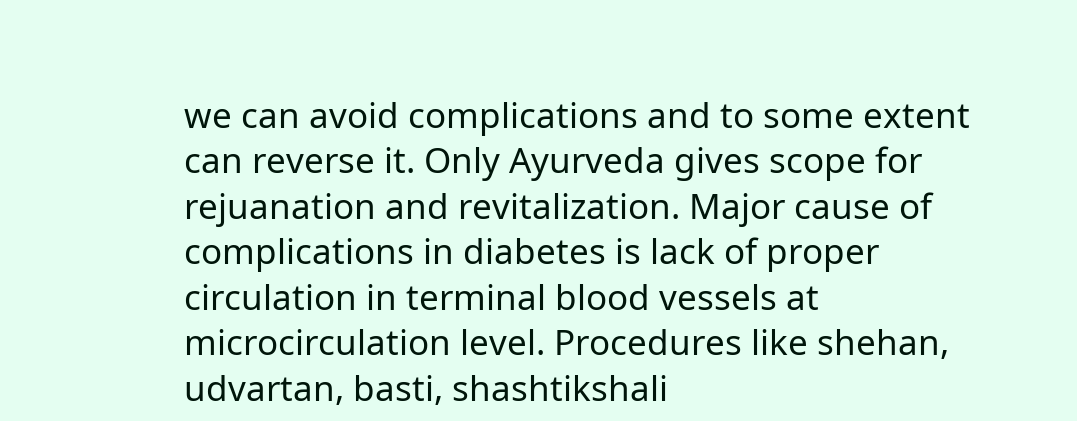we can avoid complications and to some extent can reverse it. Only Ayurveda gives scope for rejuanation and revitalization. Major cause of complications in diabetes is lack of proper circulation in terminal blood vessels at microcirculation level. Procedures like shehan, udvartan, basti, shashtikshali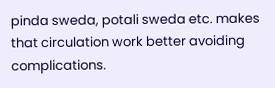pinda sweda, potali sweda etc. makes that circulation work better avoiding complications.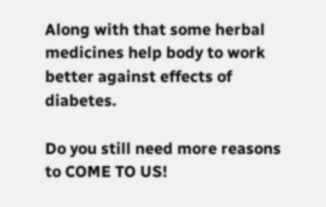Along with that some herbal medicines help body to work better against effects of diabetes.

Do you still need more reasons to COME TO US!